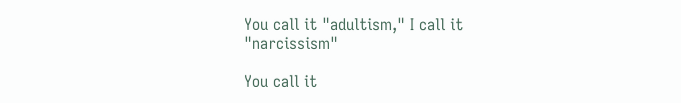You call it "adultism," I call it "narcissism"

You call it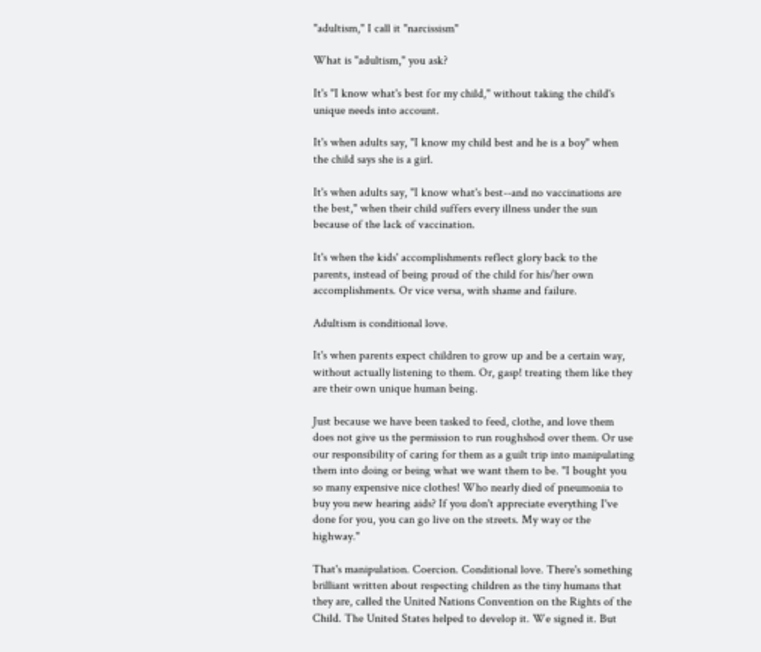"adultism," I call it "narcissism"

What is "adultism," you ask?

It's "I know what's best for my child," without taking the child's unique needs into account.

It's when adults say, "I know my child best and he is a boy" when the child says she is a girl.

It's when adults say, "I know what's best--and no vaccinations are the best," when their child suffers every illness under the sun because of the lack of vaccination.

It's when the kids' accomplishments reflect glory back to the parents, instead of being proud of the child for his/her own accomplishments. Or vice versa, with shame and failure.

Adultism is conditional love.

It's when parents expect children to grow up and be a certain way, without actually listening to them. Or, gasp! treating them like they are their own unique human being.

Just because we have been tasked to feed, clothe, and love them does not give us the permission to run roughshod over them. Or use our responsibility of caring for them as a guilt trip into manipulating them into doing or being what we want them to be. "I bought you so many expensive nice clothes! Who nearly died of pneumonia to buy you new hearing aids? If you don't appreciate everything I've done for you, you can go live on the streets. My way or the highway."

That's manipulation. Coercion. Conditional love. There's something brilliant written about respecting children as the tiny humans that they are, called the United Nations Convention on the Rights of the Child. The United States helped to develop it. We signed it. But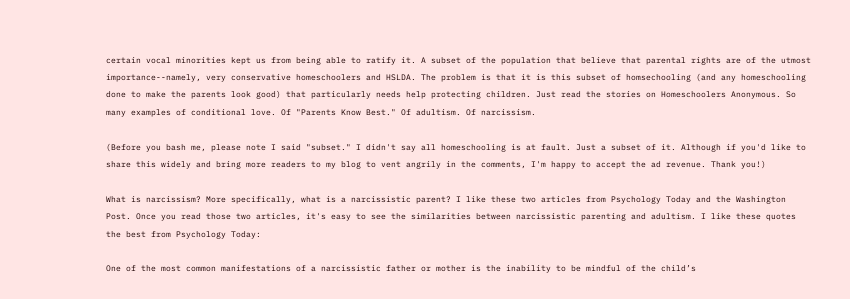certain vocal minorities kept us from being able to ratify it. A subset of the population that believe that parental rights are of the utmost importance--namely, very conservative homeschoolers and HSLDA. The problem is that it is this subset of homsechooling (and any homeschooling done to make the parents look good) that particularly needs help protecting children. Just read the stories on Homeschoolers Anonymous. So many examples of conditional love. Of "Parents Know Best." Of adultism. Of narcissism.

(Before you bash me, please note I said "subset." I didn't say all homeschooling is at fault. Just a subset of it. Although if you'd like to share this widely and bring more readers to my blog to vent angrily in the comments, I'm happy to accept the ad revenue. Thank you!)

What is narcissism? More specifically, what is a narcissistic parent? I like these two articles from Psychology Today and the Washington Post. Once you read those two articles, it's easy to see the similarities between narcissistic parenting and adultism. I like these quotes the best from Psychology Today:

One of the most common manifestations of a narcissistic father or mother is the inability to be mindful of the child’s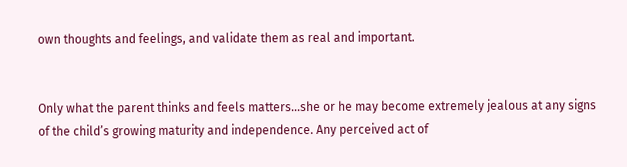own thoughts and feelings, and validate them as real and important.


Only what the parent thinks and feels matters...she or he may become extremely jealous at any signs of the child’s growing maturity and independence. Any perceived act of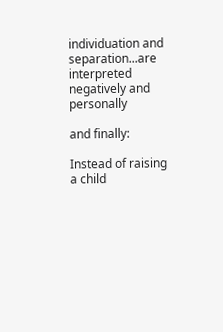individuation and separation...are interpreted negatively and personally

and finally:

Instead of raising a child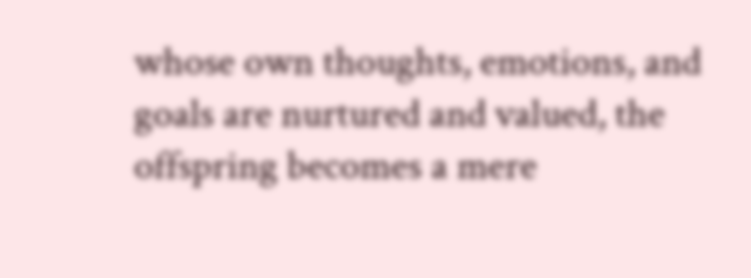whose own thoughts, emotions, and goals are nurtured and valued, the offspring becomes a mere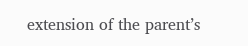extension of the parent’s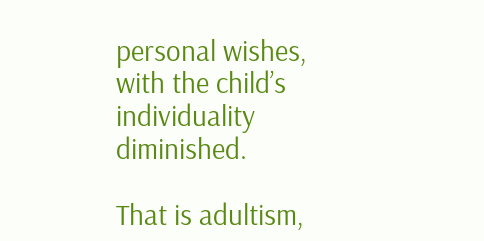personal wishes, with the child’s individuality diminished.

That is adultism,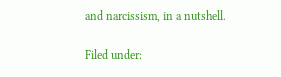and narcissism, in a nutshell.

Filed under: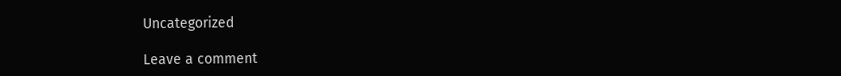Uncategorized

Leave a comment